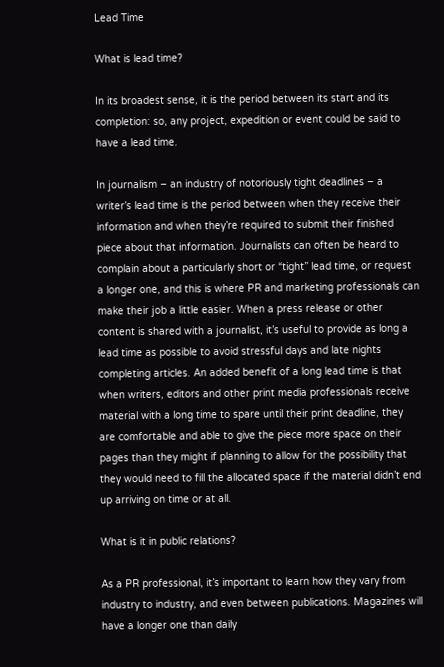Lead Time

What is lead time?

In its broadest sense, it is the period between its start and its completion: so, any project, expedition or event could be said to have a lead time.

In journalism – an industry of notoriously tight deadlines – a writer’s lead time is the period between when they receive their information and when they’re required to submit their finished piece about that information. Journalists can often be heard to complain about a particularly short or “tight” lead time, or request a longer one, and this is where PR and marketing professionals can make their job a little easier. When a press release or other content is shared with a journalist, it’s useful to provide as long a lead time as possible to avoid stressful days and late nights completing articles. An added benefit of a long lead time is that when writers, editors and other print media professionals receive material with a long time to spare until their print deadline, they are comfortable and able to give the piece more space on their pages than they might if planning to allow for the possibility that they would need to fill the allocated space if the material didn’t end up arriving on time or at all.

What is it in public relations?

As a PR professional, it’s important to learn how they vary from industry to industry, and even between publications. Magazines will have a longer one than daily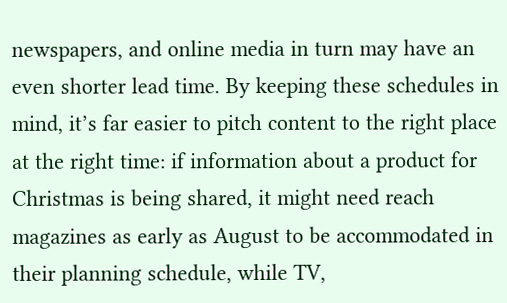newspapers, and online media in turn may have an even shorter lead time. By keeping these schedules in mind, it’s far easier to pitch content to the right place at the right time: if information about a product for Christmas is being shared, it might need reach magazines as early as August to be accommodated in their planning schedule, while TV,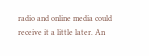radio and online media could receive it a little later. An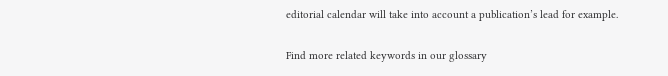editorial calendar will take into account a publication’s lead for example.

Find more related keywords in our glossary